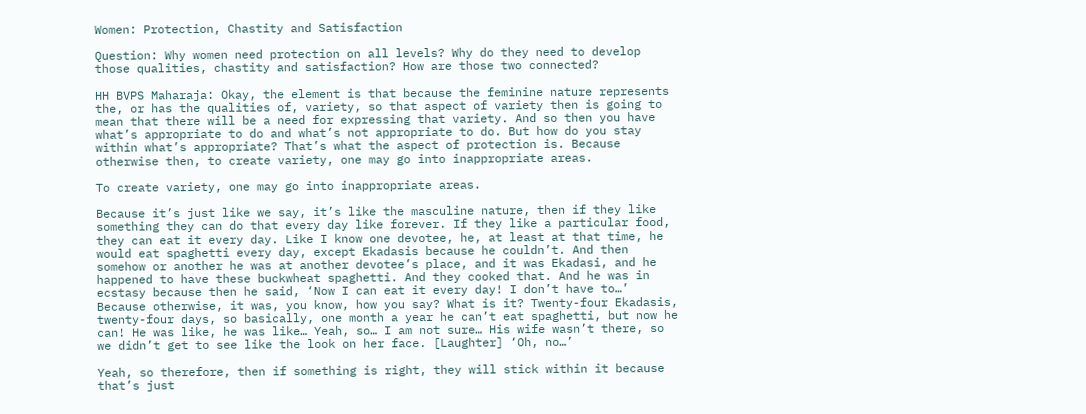Women: Protection, Chastity and Satisfaction

Question: Why women need protection on all levels? Why do they need to develop those qualities, chastity and satisfaction? How are those two connected?

HH BVPS Maharaja: Okay, the element is that because the feminine nature represents the, or has the qualities of, variety, so that aspect of variety then is going to mean that there will be a need for expressing that variety. And so then you have what’s appropriate to do and what’s not appropriate to do. But how do you stay within what’s appropriate? That’s what the aspect of protection is. Because otherwise then, to create variety, one may go into inappropriate areas.

To create variety, one may go into inappropriate areas.

Because it’s just like we say, it’s like the masculine nature, then if they like something they can do that every day like forever. If they like a particular food, they can eat it every day. Like I know one devotee, he, at least at that time, he would eat spaghetti every day, except Ekadasis because he couldn’t. And then somehow or another he was at another devotee’s place, and it was Ekadasi, and he happened to have these buckwheat spaghetti. And they cooked that. And he was in ecstasy because then he said, ‘Now I can eat it every day! I don’t have to…’ Because otherwise, it was, you know, how you say? What is it? Twenty-four Ekadasis, twenty-four days, so basically, one month a year he can’t eat spaghetti, but now he can! He was like, he was like… Yeah, so… I am not sure… His wife wasn’t there, so we didn’t get to see like the look on her face. [Laughter] ‘Oh, no…’

Yeah, so therefore, then if something is right, they will stick within it because that’s just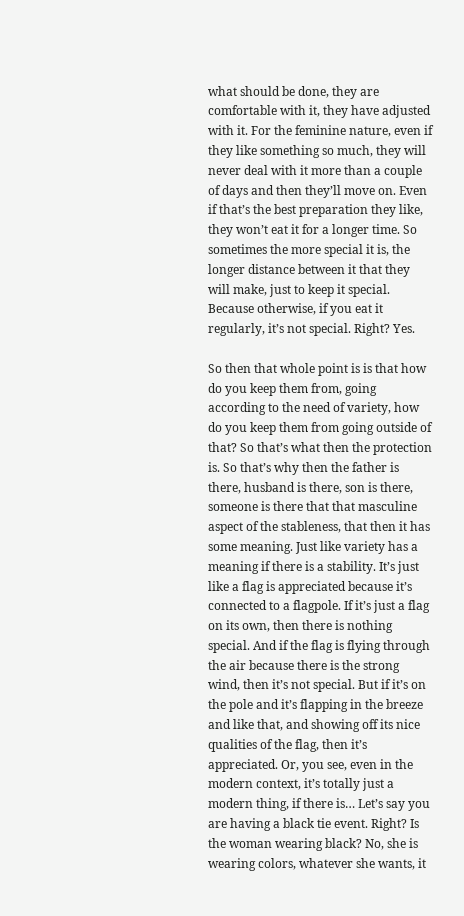what should be done, they are comfortable with it, they have adjusted with it. For the feminine nature, even if they like something so much, they will never deal with it more than a couple of days and then they’ll move on. Even if that’s the best preparation they like, they won’t eat it for a longer time. So sometimes the more special it is, the longer distance between it that they will make, just to keep it special. Because otherwise, if you eat it regularly, it’s not special. Right? Yes.

So then that whole point is is that how do you keep them from, going according to the need of variety, how do you keep them from going outside of that? So that’s what then the protection is. So that’s why then the father is there, husband is there, son is there, someone is there that that masculine aspect of the stableness, that then it has some meaning. Just like variety has a meaning if there is a stability. It’s just like a flag is appreciated because it’s connected to a flagpole. If it’s just a flag on its own, then there is nothing special. And if the flag is flying through the air because there is the strong wind, then it’s not special. But if it’s on the pole and it’s flapping in the breeze and like that, and showing off its nice qualities of the flag, then it’s appreciated. Or, you see, even in the modern context, it’s totally just a modern thing, if there is… Let’s say you are having a black tie event. Right? Is the woman wearing black? No, she is wearing colors, whatever she wants, it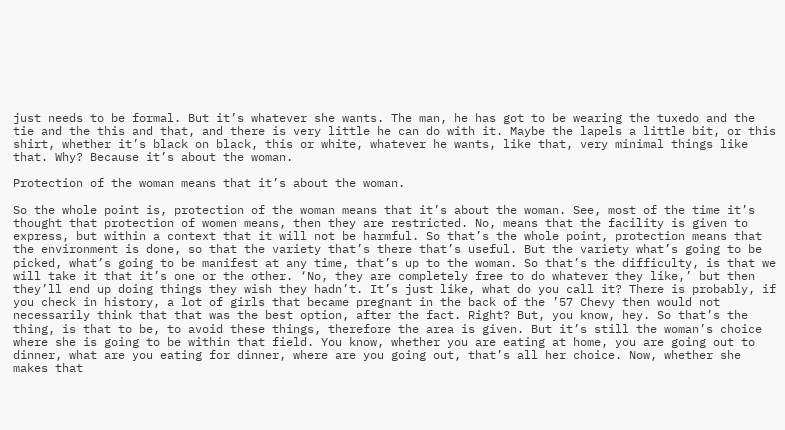just needs to be formal. But it’s whatever she wants. The man, he has got to be wearing the tuxedo and the tie and the this and that, and there is very little he can do with it. Maybe the lapels a little bit, or this shirt, whether it’s black on black, this or white, whatever he wants, like that, very minimal things like that. Why? Because it’s about the woman.

Protection of the woman means that it’s about the woman.

So the whole point is, protection of the woman means that it’s about the woman. See, most of the time it’s thought that protection of women means, then they are restricted. No, means that the facility is given to express, but within a context that it will not be harmful. So that’s the whole point, protection means that the environment is done, so that the variety that’s there that’s useful. But the variety what’s going to be picked, what’s going to be manifest at any time, that’s up to the woman. So that’s the difficulty, is that we will take it that it’s one or the other. ‘No, they are completely free to do whatever they like,’ but then they’ll end up doing things they wish they hadn’t. It’s just like, what do you call it? There is probably, if you check in history, a lot of girls that became pregnant in the back of the ’57 Chevy then would not necessarily think that that was the best option, after the fact. Right? But, you know, hey. So that’s the thing, is that to be, to avoid these things, therefore the area is given. But it’s still the woman’s choice where she is going to be within that field. You know, whether you are eating at home, you are going out to dinner, what are you eating for dinner, where are you going out, that’s all her choice. Now, whether she makes that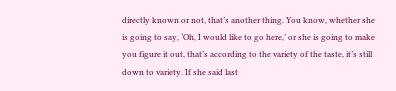directly known or not, that’s another thing. You know, whether she is going to say, ‘Oh, I would like to go here,’ or she is going to make you figure it out, that’s according to the variety of the taste, it’s still down to variety. If she said last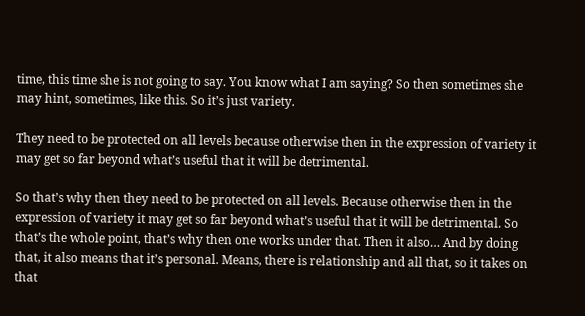time, this time she is not going to say. You know what I am saying? So then sometimes she may hint, sometimes, like this. So it’s just variety.

They need to be protected on all levels because otherwise then in the expression of variety it may get so far beyond what’s useful that it will be detrimental.

So that’s why then they need to be protected on all levels. Because otherwise then in the expression of variety it may get so far beyond what’s useful that it will be detrimental. So that’s the whole point, that’s why then one works under that. Then it also… And by doing that, it also means that it’s personal. Means, there is relationship and all that, so it takes on that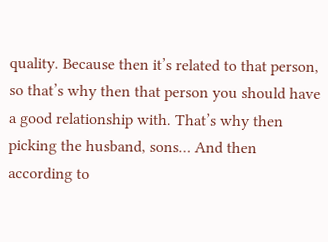quality. Because then it’s related to that person, so that’s why then that person you should have a good relationship with. That’s why then picking the husband, sons… And then according to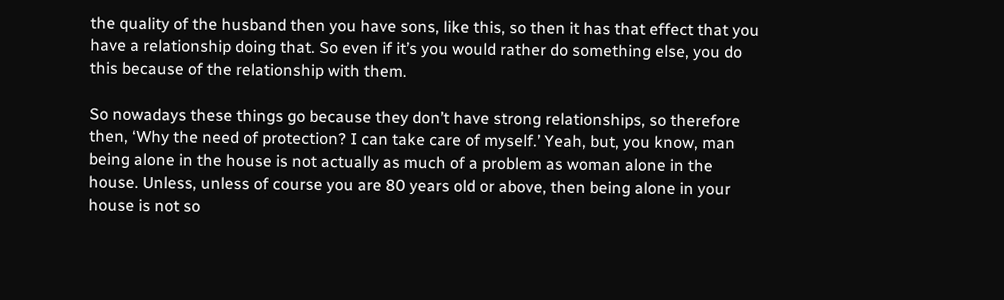the quality of the husband then you have sons, like this, so then it has that effect that you have a relationship doing that. So even if it’s you would rather do something else, you do this because of the relationship with them.

So nowadays these things go because they don’t have strong relationships, so therefore then, ‘Why the need of protection? I can take care of myself.’ Yeah, but, you know, man being alone in the house is not actually as much of a problem as woman alone in the house. Unless, unless of course you are 80 years old or above, then being alone in your house is not so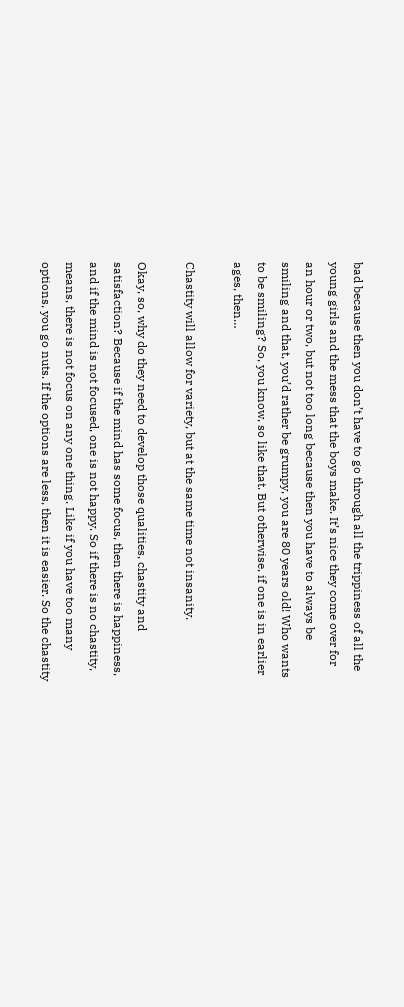bad because then you don’t have to go through all the trippiness of all the young girls and the mess that the boys make. It’s nice they come over for an hour or two, but not too long because then you have to always be smiling and that, you’d rather be grumpy, you are 80 years old! Who wants to be smiling? So, you know, so like that. But otherwise, if one is in earlier ages, then…

Chastity will allow for variety, but at the same time not insanity.

Okay, so, why do they need to develop those qualities, chastity and satisfaction? Because if the mind has some focus, then there is happiness, and if the mind is not focused, one is not happy. So if there is no chastity, means, there is not focus on any one thing. Like if you have too many options, you go nuts. If the options are less, then it is easier. So the chastity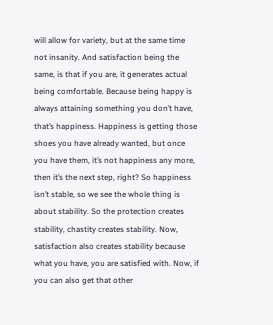will allow for variety, but at the same time not insanity. And satisfaction being the same, is that if you are, it generates actual being comfortable. Because being happy is always attaining something you don’t have, that’s happiness. Happiness is getting those shoes you have already wanted, but once you have them, it’s not happiness any more, then it’s the next step, right? So happiness isn’t stable, so we see the whole thing is about stability. So the protection creates stability, chastity creates stability. Now, satisfaction also creates stability because what you have, you are satisfied with. Now, if you can also get that other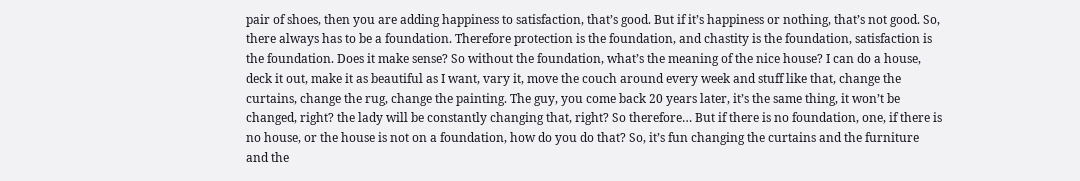pair of shoes, then you are adding happiness to satisfaction, that’s good. But if it’s happiness or nothing, that’s not good. So, there always has to be a foundation. Therefore protection is the foundation, and chastity is the foundation, satisfaction is the foundation. Does it make sense? So without the foundation, what’s the meaning of the nice house? I can do a house, deck it out, make it as beautiful as I want, vary it, move the couch around every week and stuff like that, change the curtains, change the rug, change the painting. The guy, you come back 20 years later, it’s the same thing, it won’t be changed, right? the lady will be constantly changing that, right? So therefore… But if there is no foundation, one, if there is no house, or the house is not on a foundation, how do you do that? So, it’s fun changing the curtains and the furniture and the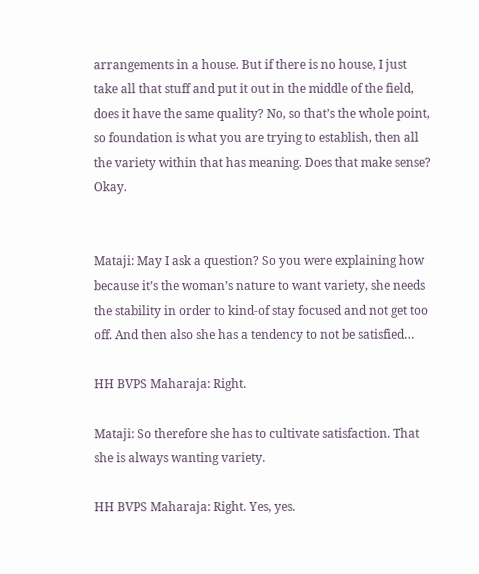arrangements in a house. But if there is no house, I just take all that stuff and put it out in the middle of the field, does it have the same quality? No, so that’s the whole point, so foundation is what you are trying to establish, then all the variety within that has meaning. Does that make sense? Okay.


Mataji: May I ask a question? So you were explaining how because it’s the woman’s nature to want variety, she needs the stability in order to kind-of stay focused and not get too off. And then also she has a tendency to not be satisfied…

HH BVPS Maharaja: Right.

Mataji: So therefore she has to cultivate satisfaction. That she is always wanting variety.

HH BVPS Maharaja: Right. Yes, yes.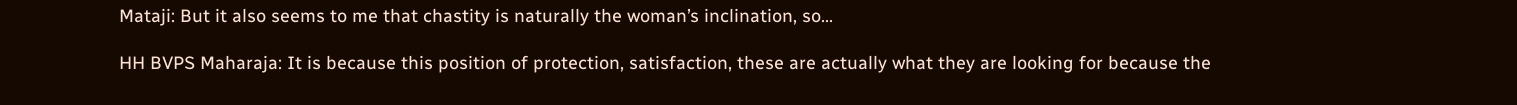Mataji: But it also seems to me that chastity is naturally the woman’s inclination, so…

HH BVPS Maharaja: It is because this position of protection, satisfaction, these are actually what they are looking for because the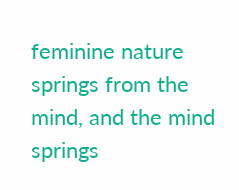feminine nature springs from the mind, and the mind springs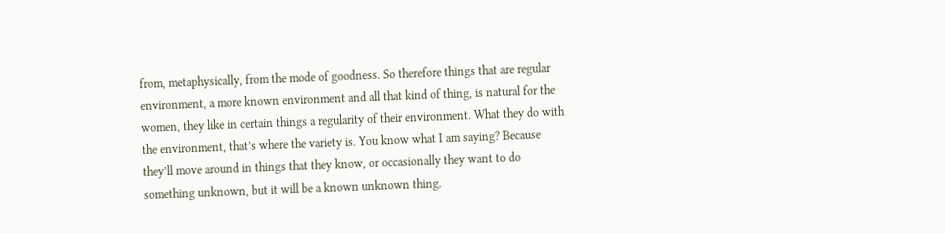from, metaphysically, from the mode of goodness. So therefore things that are regular environment, a more known environment and all that kind of thing, is natural for the women, they like in certain things a regularity of their environment. What they do with the environment, that’s where the variety is. You know what I am saying? Because they’ll move around in things that they know, or occasionally they want to do something unknown, but it will be a known unknown thing.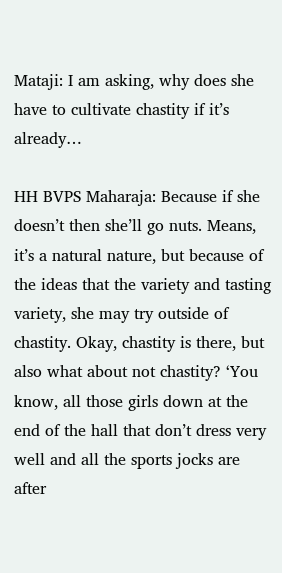Mataji: I am asking, why does she have to cultivate chastity if it’s already…

HH BVPS Maharaja: Because if she doesn’t then she’ll go nuts. Means, it’s a natural nature, but because of the ideas that the variety and tasting variety, she may try outside of chastity. Okay, chastity is there, but also what about not chastity? ‘You know, all those girls down at the end of the hall that don’t dress very well and all the sports jocks are after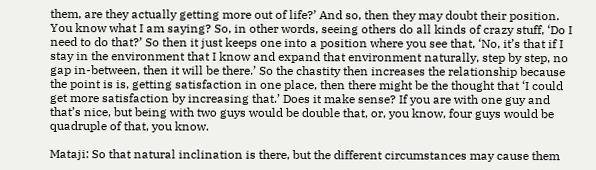them, are they actually getting more out of life?’ And so, then they may doubt their position. You know what I am saying? So, in other words, seeing others do all kinds of crazy stuff, ‘Do I need to do that?’ So then it just keeps one into a position where you see that, ‘No, it’s that if I stay in the environment that I know and expand that environment naturally, step by step, no gap in-between, then it will be there.’ So the chastity then increases the relationship because the point is is, getting satisfaction in one place, then there might be the thought that ‘I could get more satisfaction by increasing that.’ Does it make sense? If you are with one guy and that’s nice, but being with two guys would be double that, or, you know, four guys would be quadruple of that, you know.

Mataji: So that natural inclination is there, but the different circumstances may cause them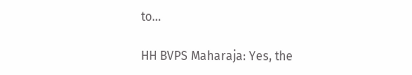to…

HH BVPS Maharaja: Yes, the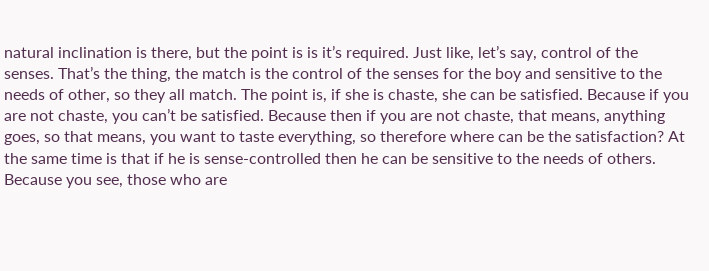natural inclination is there, but the point is is it’s required. Just like, let’s say, control of the senses. That’s the thing, the match is the control of the senses for the boy and sensitive to the needs of other, so they all match. The point is, if she is chaste, she can be satisfied. Because if you are not chaste, you can’t be satisfied. Because then if you are not chaste, that means, anything goes, so that means, you want to taste everything, so therefore where can be the satisfaction? At the same time is that if he is sense-controlled then he can be sensitive to the needs of others. Because you see, those who are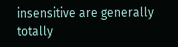insensitive are generally totally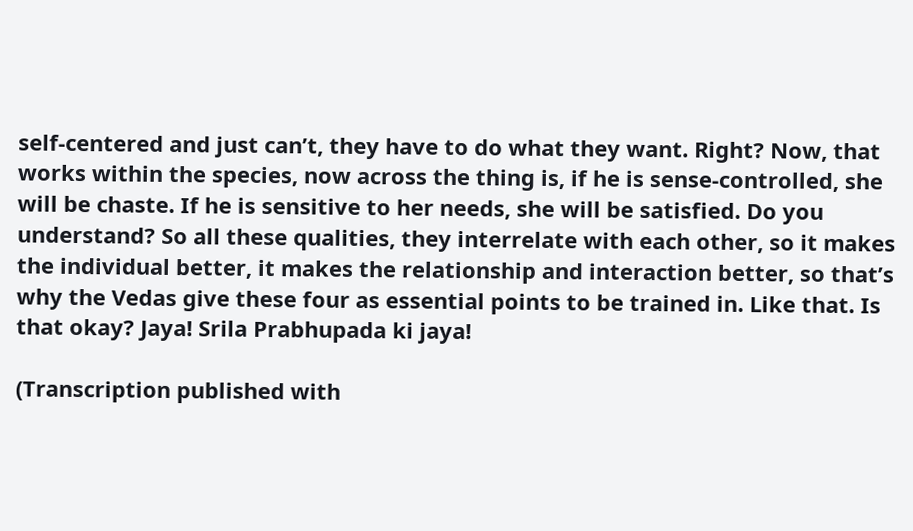self-centered and just can’t, they have to do what they want. Right? Now, that works within the species, now across the thing is, if he is sense-controlled, she will be chaste. If he is sensitive to her needs, she will be satisfied. Do you understand? So all these qualities, they interrelate with each other, so it makes the individual better, it makes the relationship and interaction better, so that’s why the Vedas give these four as essential points to be trained in. Like that. Is that okay? Jaya! Srila Prabhupada ki jaya!

(Transcription published with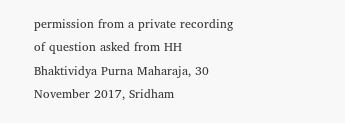permission from a private recording of question asked from HH Bhaktividya Purna Maharaja, 30 November 2017, Sridham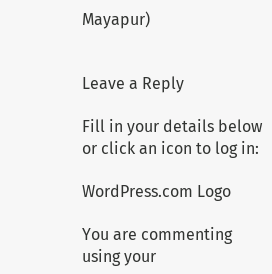Mayapur)


Leave a Reply

Fill in your details below or click an icon to log in:

WordPress.com Logo

You are commenting using your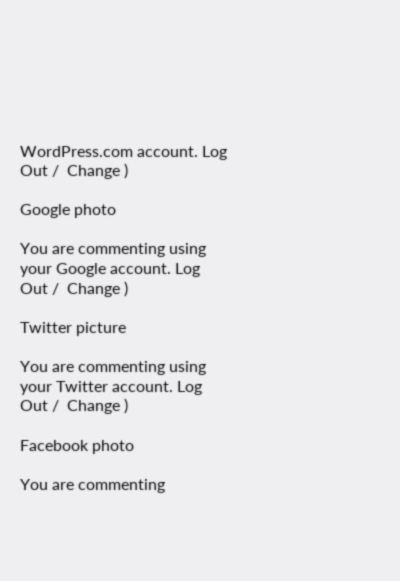WordPress.com account. Log Out /  Change )

Google photo

You are commenting using your Google account. Log Out /  Change )

Twitter picture

You are commenting using your Twitter account. Log Out /  Change )

Facebook photo

You are commenting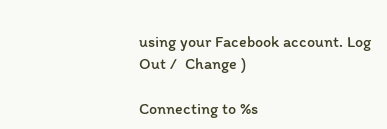using your Facebook account. Log Out /  Change )

Connecting to %s